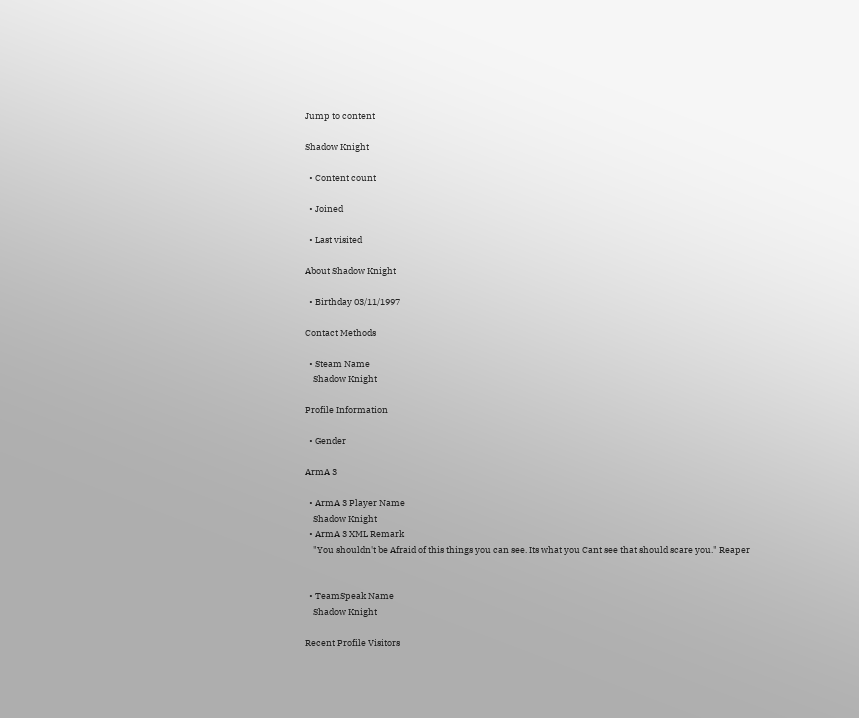Jump to content

Shadow Knight

  • Content count

  • Joined

  • Last visited

About Shadow Knight

  • Birthday 03/11/1997

Contact Methods

  • Steam Name
    Shadow Knight

Profile Information

  • Gender

ArmA 3

  • ArmA 3 Player Name
    Shadow Knight
  • ArmA 3 XML Remark
    "You shouldn't be Afraid of this things you can see. Its what you Cant see that should scare you." Reaper


  • TeamSpeak Name
    Shadow Knight

Recent Profile Visitors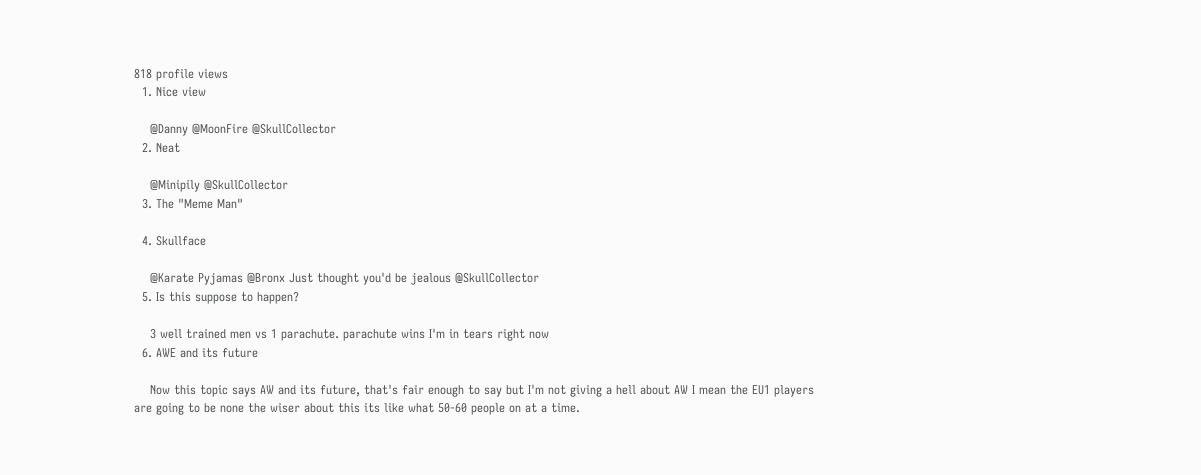818 profile views
  1. Nice view

    @Danny @MoonFire @SkullCollector
  2. Neat

    @Minipily @SkullCollector
  3. The "Meme Man"

  4. Skullface

    @Karate Pyjamas @Bronx Just thought you'd be jealous @SkullCollector
  5. Is this suppose to happen?

    3 well trained men vs 1 parachute. parachute wins I'm in tears right now
  6. AWE and its future

    Now this topic says AW and its future, that's fair enough to say but I'm not giving a hell about AW I mean the EU1 players are going to be none the wiser about this its like what 50-60 people on at a time.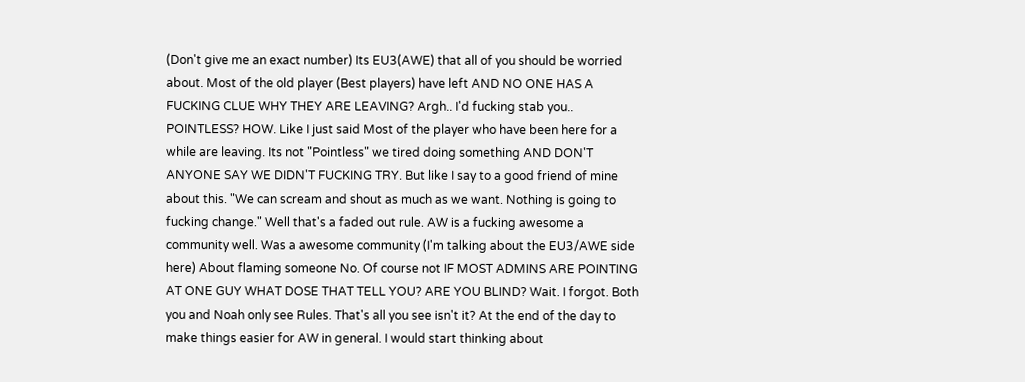(Don't give me an exact number) Its EU3(AWE) that all of you should be worried about. Most of the old player (Best players) have left AND NO ONE HAS A FUCKING CLUE WHY THEY ARE LEAVING? Argh.. I'd fucking stab you.. POINTLESS? HOW. Like I just said Most of the player who have been here for a while are leaving. Its not "Pointless" we tired doing something AND DON'T ANYONE SAY WE DIDN'T FUCKING TRY. But like I say to a good friend of mine about this. "We can scream and shout as much as we want. Nothing is going to fucking change." Well that's a faded out rule. AW is a fucking awesome a community well. Was a awesome community (I'm talking about the EU3/AWE side here) About flaming someone No. Of course not IF MOST ADMINS ARE POINTING AT ONE GUY WHAT DOSE THAT TELL YOU? ARE YOU BLIND? Wait. I forgot. Both you and Noah only see Rules. That's all you see isn't it? At the end of the day to make things easier for AW in general. I would start thinking about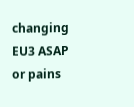changing EU3 ASAP or pains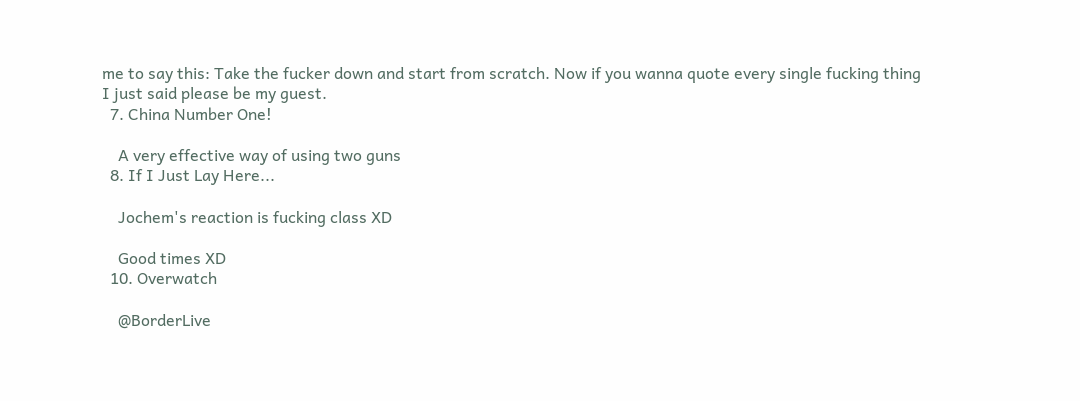me to say this: Take the fucker down and start from scratch. Now if you wanna quote every single fucking thing I just said please be my guest.
  7. China Number One!

    A very effective way of using two guns
  8. If I Just Lay Here...

    Jochem's reaction is fucking class XD

    Good times XD
  10. Overwatch

    @BorderLive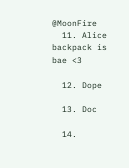@MoonFire
  11. Alice backpack is bae <3

  12. Dope

  13. Doc

  14.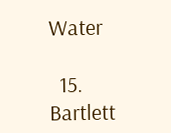Water

  15. Bartlett